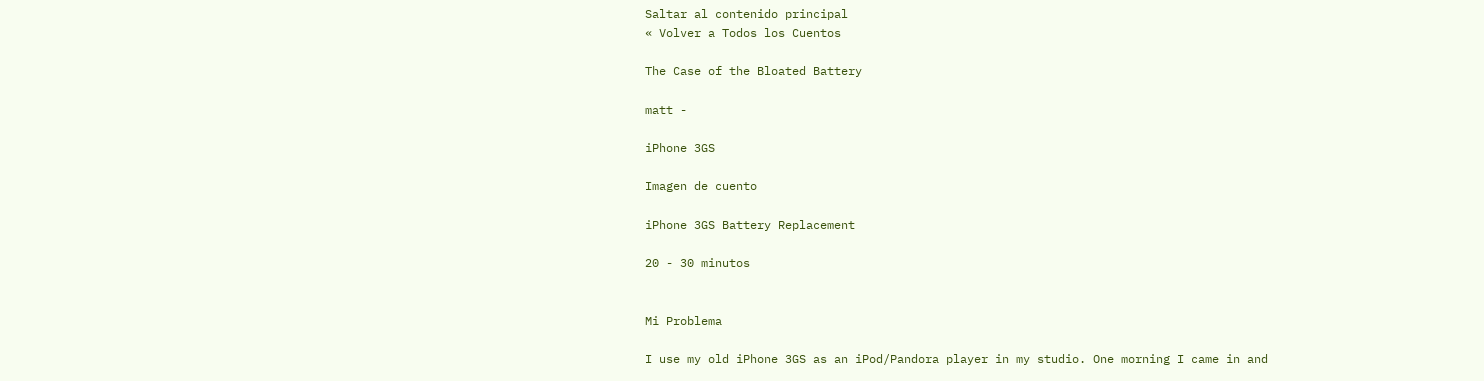Saltar al contenido principal
« Volver a Todos los Cuentos

The Case of the Bloated Battery

matt -

iPhone 3GS

Imagen de cuento

iPhone 3GS Battery Replacement

20 - 30 minutos


Mi Problema

I use my old iPhone 3GS as an iPod/Pandora player in my studio. One morning I came in and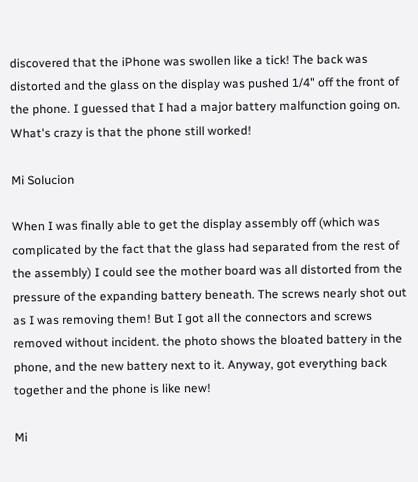discovered that the iPhone was swollen like a tick! The back was distorted and the glass on the display was pushed 1/4" off the front of the phone. I guessed that I had a major battery malfunction going on. What's crazy is that the phone still worked!

Mi Solucion

When I was finally able to get the display assembly off (which was complicated by the fact that the glass had separated from the rest of the assembly) I could see the mother board was all distorted from the pressure of the expanding battery beneath. The screws nearly shot out as I was removing them! But I got all the connectors and screws removed without incident. the photo shows the bloated battery in the phone, and the new battery next to it. Anyway, got everything back together and the phone is like new!

Mi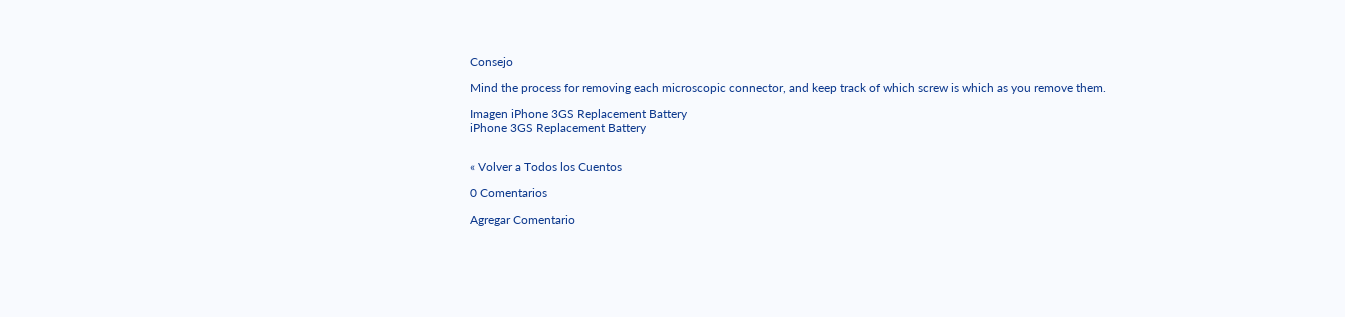Consejo

Mind the process for removing each microscopic connector, and keep track of which screw is which as you remove them.

Imagen iPhone 3GS Replacement Battery
iPhone 3GS Replacement Battery


« Volver a Todos los Cuentos

0 Comentarios

Agregar Comentario